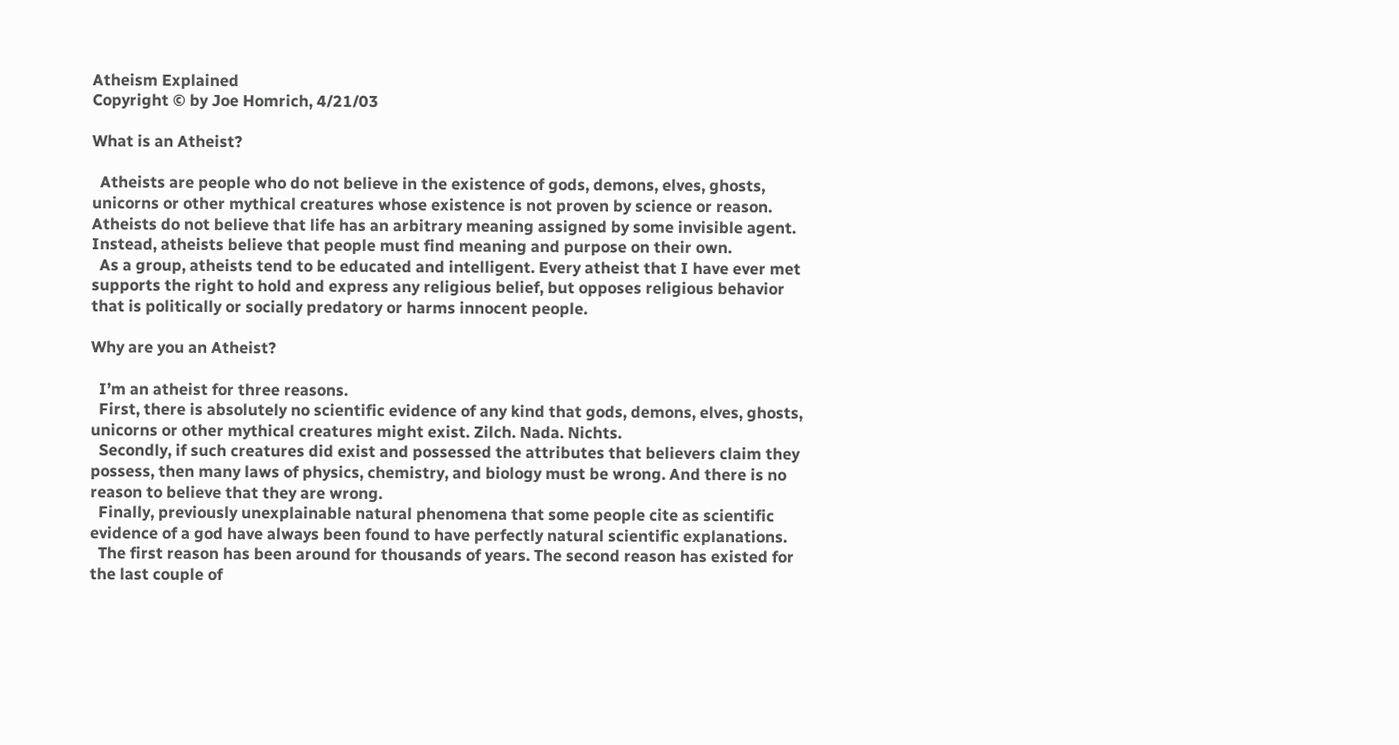Atheism Explained
Copyright © by Joe Homrich, 4/21/03

What is an Atheist?

  Atheists are people who do not believe in the existence of gods, demons, elves, ghosts, unicorns or other mythical creatures whose existence is not proven by science or reason. Atheists do not believe that life has an arbitrary meaning assigned by some invisible agent. Instead, atheists believe that people must find meaning and purpose on their own.
  As a group, atheists tend to be educated and intelligent. Every atheist that I have ever met supports the right to hold and express any religious belief, but opposes religious behavior that is politically or socially predatory or harms innocent people.

Why are you an Atheist?

  I’m an atheist for three reasons.
  First, there is absolutely no scientific evidence of any kind that gods, demons, elves, ghosts, unicorns or other mythical creatures might exist. Zilch. Nada. Nichts.
  Secondly, if such creatures did exist and possessed the attributes that believers claim they possess, then many laws of physics, chemistry, and biology must be wrong. And there is no reason to believe that they are wrong.
  Finally, previously unexplainable natural phenomena that some people cite as scientific evidence of a god have always been found to have perfectly natural scientific explanations.
  The first reason has been around for thousands of years. The second reason has existed for the last couple of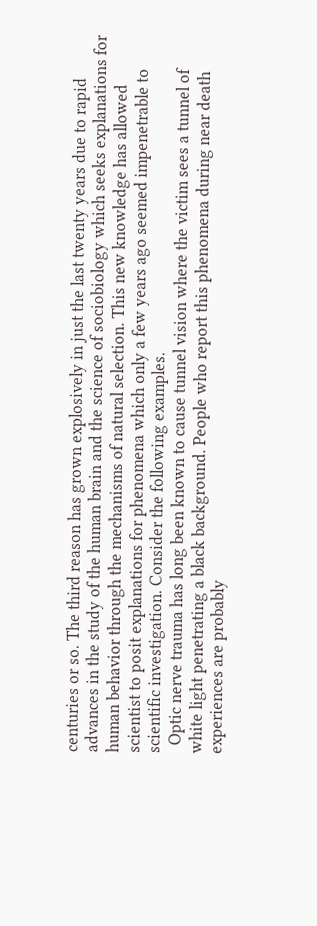centuries or so. The third reason has grown explosively in just the last twenty years due to rapid advances in the study of the human brain and the science of sociobiology which seeks explanations for human behavior through the mechanisms of natural selection. This new knowledge has allowed scientist to posit explanations for phenomena which only a few years ago seemed impenetrable to scientific investigation. Consider the following examples.
  Optic nerve trauma has long been known to cause tunnel vision where the victim sees a tunnel of white light penetrating a black background. People who report this phenomena during near death experiences are probably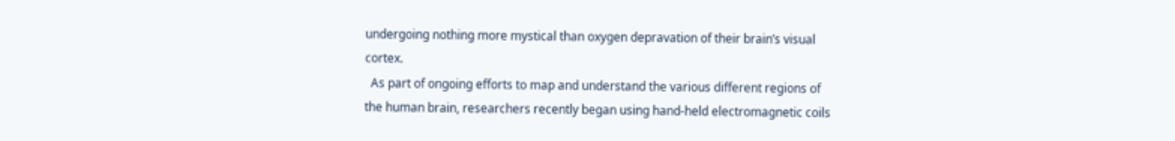undergoing nothing more mystical than oxygen depravation of their brain’s visual cortex.
  As part of ongoing efforts to map and understand the various different regions of the human brain, researchers recently began using hand-held electromagnetic coils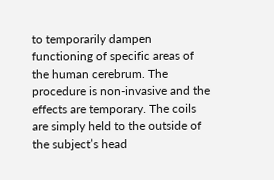to temporarily dampen functioning of specific areas of the human cerebrum. The procedure is non-invasive and the effects are temporary. The coils are simply held to the outside of the subject’s head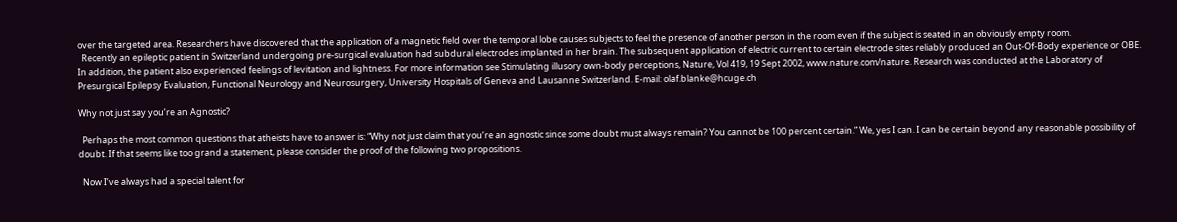over the targeted area. Researchers have discovered that the application of a magnetic field over the temporal lobe causes subjects to feel the presence of another person in the room even if the subject is seated in an obviously empty room.
  Recently an epileptic patient in Switzerland undergoing pre-surgical evaluation had subdural electrodes implanted in her brain. The subsequent application of electric current to certain electrode sites reliably produced an Out-Of-Body experience or OBE. In addition, the patient also experienced feelings of levitation and lightness. For more information see Stimulating illusory own-body perceptions, Nature, Vol 419, 19 Sept 2002, www.nature.com/nature. Research was conducted at the Laboratory of Presurgical Epilepsy Evaluation, Functional Neurology and Neurosurgery, University Hospitals of Geneva and Lausanne Switzerland. E-mail: olaf.blanke@hcuge.ch

Why not just say you’re an Agnostic?

  Perhaps the most common questions that atheists have to answer is: “Why not just claim that you’re an agnostic since some doubt must always remain? You cannot be 100 percent certain.” We, yes I can. I can be certain beyond any reasonable possibility of doubt. If that seems like too grand a statement, please consider the proof of the following two propositions.

  Now I’ve always had a special talent for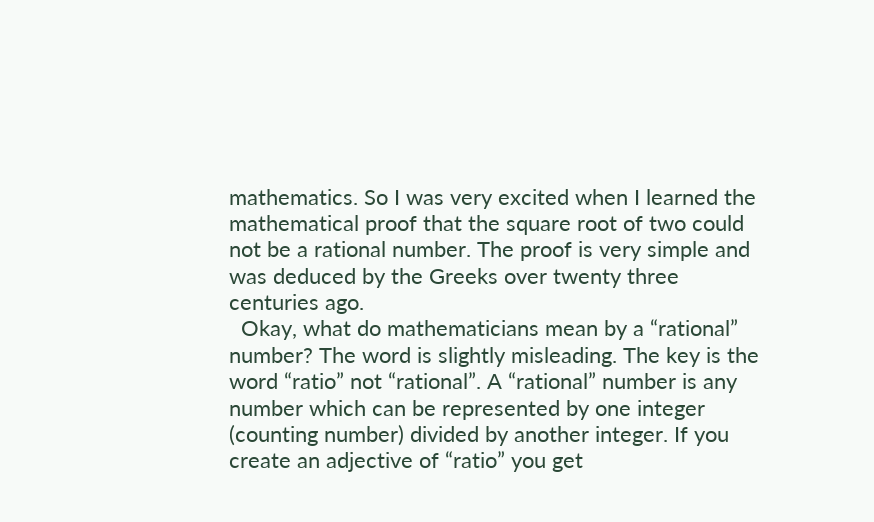mathematics. So I was very excited when I learned the mathematical proof that the square root of two could not be a rational number. The proof is very simple and was deduced by the Greeks over twenty three centuries ago.
  Okay, what do mathematicians mean by a “rational” number? The word is slightly misleading. The key is the word “ratio” not “rational”. A “rational” number is any number which can be represented by one integer (counting number) divided by another integer. If you create an adjective of “ratio” you get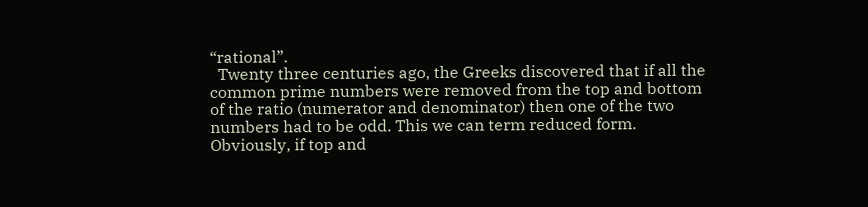“rational”.
  Twenty three centuries ago, the Greeks discovered that if all the common prime numbers were removed from the top and bottom of the ratio (numerator and denominator) then one of the two numbers had to be odd. This we can term reduced form. Obviously, if top and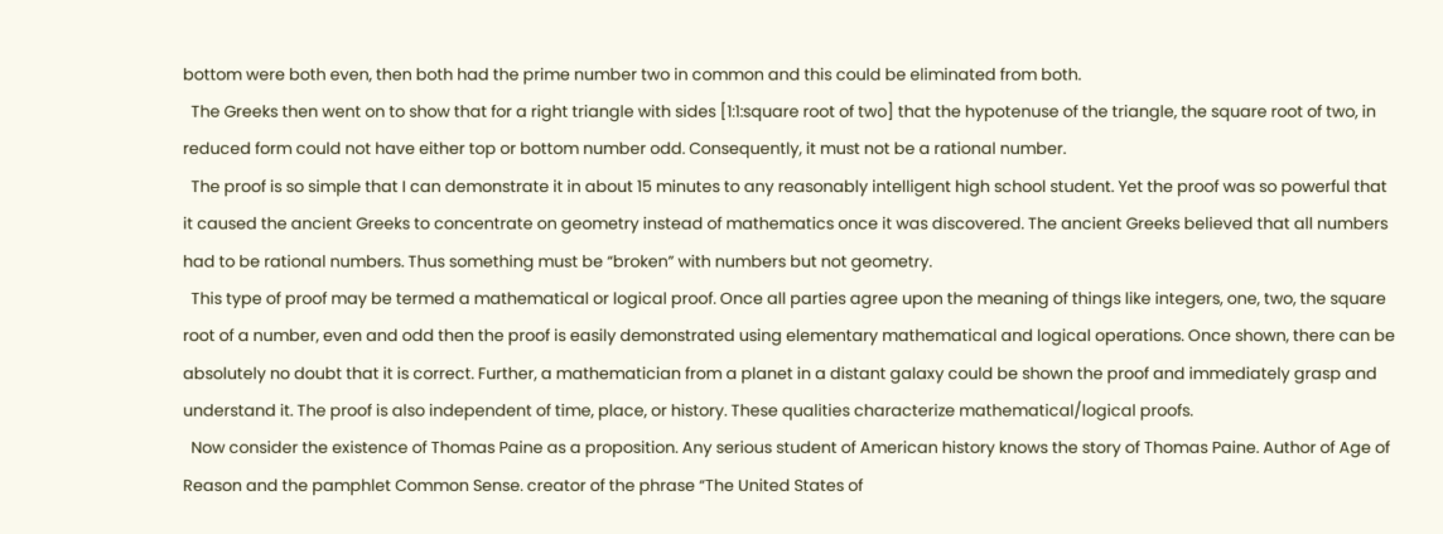bottom were both even, then both had the prime number two in common and this could be eliminated from both.
  The Greeks then went on to show that for a right triangle with sides [1:1:square root of two] that the hypotenuse of the triangle, the square root of two, in reduced form could not have either top or bottom number odd. Consequently, it must not be a rational number.
  The proof is so simple that I can demonstrate it in about 15 minutes to any reasonably intelligent high school student. Yet the proof was so powerful that it caused the ancient Greeks to concentrate on geometry instead of mathematics once it was discovered. The ancient Greeks believed that all numbers had to be rational numbers. Thus something must be “broken” with numbers but not geometry.
  This type of proof may be termed a mathematical or logical proof. Once all parties agree upon the meaning of things like integers, one, two, the square root of a number, even and odd then the proof is easily demonstrated using elementary mathematical and logical operations. Once shown, there can be absolutely no doubt that it is correct. Further, a mathematician from a planet in a distant galaxy could be shown the proof and immediately grasp and understand it. The proof is also independent of time, place, or history. These qualities characterize mathematical/logical proofs.
  Now consider the existence of Thomas Paine as a proposition. Any serious student of American history knows the story of Thomas Paine. Author of Age of Reason and the pamphlet Common Sense. creator of the phrase “The United States of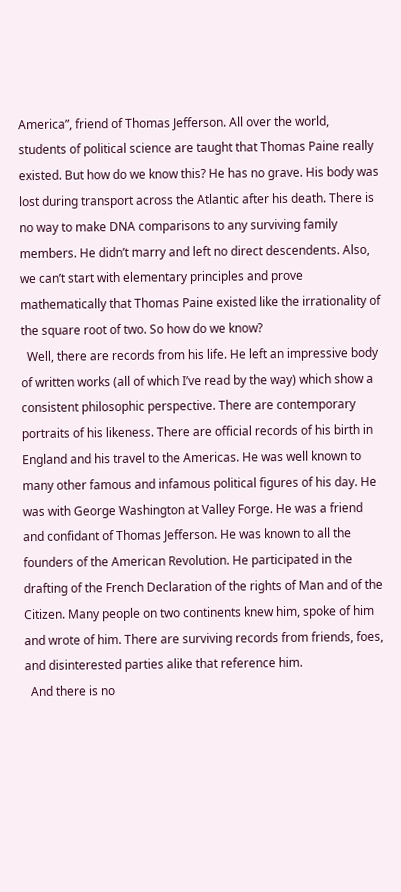America”, friend of Thomas Jefferson. All over the world, students of political science are taught that Thomas Paine really existed. But how do we know this? He has no grave. His body was lost during transport across the Atlantic after his death. There is no way to make DNA comparisons to any surviving family members. He didn’t marry and left no direct descendents. Also, we can’t start with elementary principles and prove mathematically that Thomas Paine existed like the irrationality of the square root of two. So how do we know?
  Well, there are records from his life. He left an impressive body of written works (all of which I’ve read by the way) which show a consistent philosophic perspective. There are contemporary portraits of his likeness. There are official records of his birth in England and his travel to the Americas. He was well known to many other famous and infamous political figures of his day. He was with George Washington at Valley Forge. He was a friend and confidant of Thomas Jefferson. He was known to all the founders of the American Revolution. He participated in the drafting of the French Declaration of the rights of Man and of the Citizen. Many people on two continents knew him, spoke of him and wrote of him. There are surviving records from friends, foes, and disinterested parties alike that reference him.
  And there is no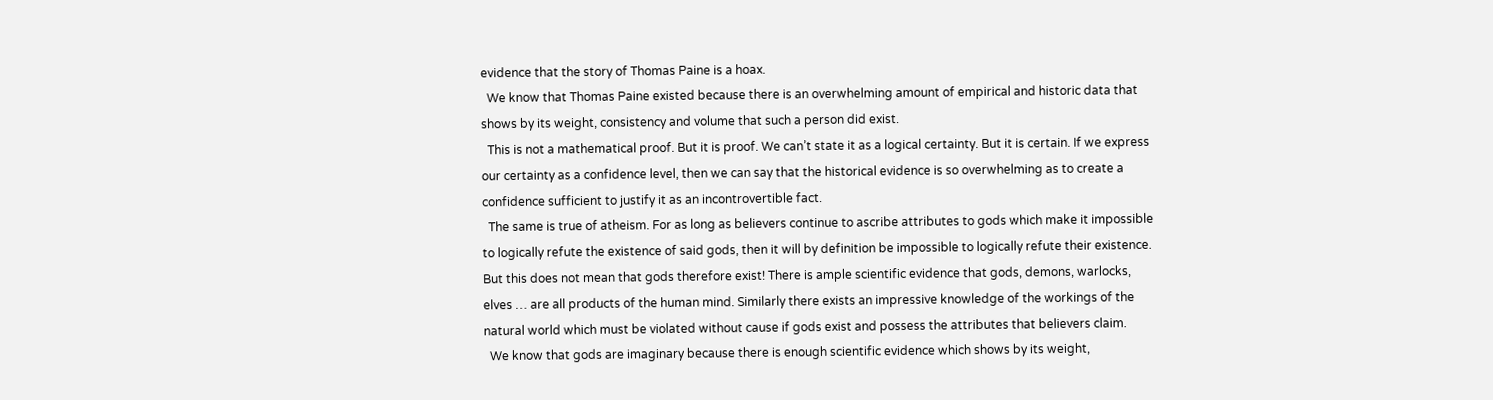evidence that the story of Thomas Paine is a hoax.
  We know that Thomas Paine existed because there is an overwhelming amount of empirical and historic data that shows by its weight, consistency and volume that such a person did exist.
  This is not a mathematical proof. But it is proof. We can’t state it as a logical certainty. But it is certain. If we express our certainty as a confidence level, then we can say that the historical evidence is so overwhelming as to create a confidence sufficient to justify it as an incontrovertible fact.
  The same is true of atheism. For as long as believers continue to ascribe attributes to gods which make it impossible to logically refute the existence of said gods, then it will by definition be impossible to logically refute their existence. But this does not mean that gods therefore exist! There is ample scientific evidence that gods, demons, warlocks, elves … are all products of the human mind. Similarly there exists an impressive knowledge of the workings of the natural world which must be violated without cause if gods exist and possess the attributes that believers claim.
  We know that gods are imaginary because there is enough scientific evidence which shows by its weight,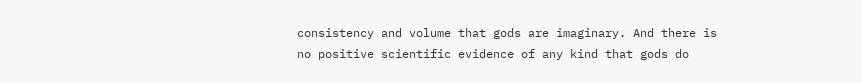consistency and volume that gods are imaginary. And there is no positive scientific evidence of any kind that gods do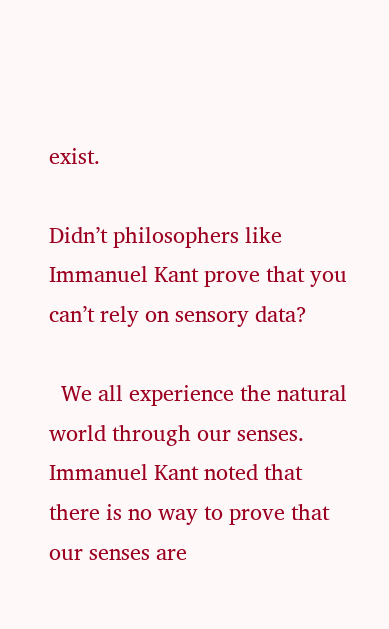exist.

Didn’t philosophers like Immanuel Kant prove that you can’t rely on sensory data?

  We all experience the natural world through our senses. Immanuel Kant noted that there is no way to prove that our senses are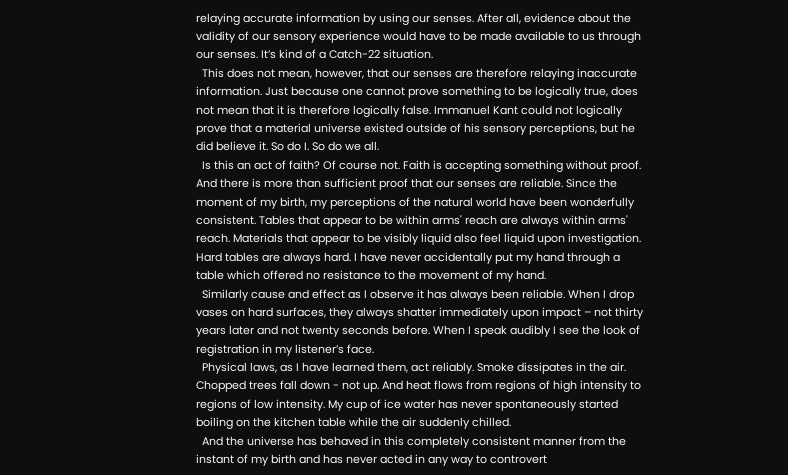relaying accurate information by using our senses. After all, evidence about the validity of our sensory experience would have to be made available to us through our senses. It’s kind of a Catch-22 situation.
  This does not mean, however, that our senses are therefore relaying inaccurate information. Just because one cannot prove something to be logically true, does not mean that it is therefore logically false. Immanuel Kant could not logically prove that a material universe existed outside of his sensory perceptions, but he did believe it. So do I. So do we all.
  Is this an act of faith? Of course not. Faith is accepting something without proof. And there is more than sufficient proof that our senses are reliable. Since the moment of my birth, my perceptions of the natural world have been wonderfully consistent. Tables that appear to be within arms' reach are always within arms' reach. Materials that appear to be visibly liquid also feel liquid upon investigation. Hard tables are always hard. I have never accidentally put my hand through a table which offered no resistance to the movement of my hand.
  Similarly cause and effect as I observe it has always been reliable. When I drop vases on hard surfaces, they always shatter immediately upon impact – not thirty years later and not twenty seconds before. When I speak audibly I see the look of registration in my listener’s face.
  Physical laws, as I have learned them, act reliably. Smoke dissipates in the air. Chopped trees fall down - not up. And heat flows from regions of high intensity to regions of low intensity. My cup of ice water has never spontaneously started boiling on the kitchen table while the air suddenly chilled.
  And the universe has behaved in this completely consistent manner from the instant of my birth and has never acted in any way to controvert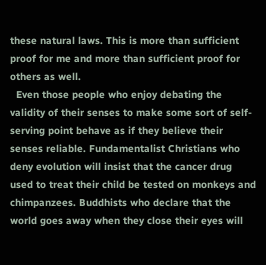these natural laws. This is more than sufficient proof for me and more than sufficient proof for others as well.
  Even those people who enjoy debating the validity of their senses to make some sort of self-serving point behave as if they believe their senses reliable. Fundamentalist Christians who deny evolution will insist that the cancer drug used to treat their child be tested on monkeys and chimpanzees. Buddhists who declare that the world goes away when they close their eyes will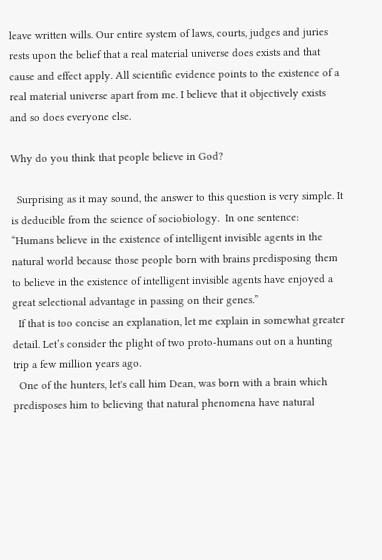leave written wills. Our entire system of laws, courts, judges and juries rests upon the belief that a real material universe does exists and that cause and effect apply. All scientific evidence points to the existence of a real material universe apart from me. I believe that it objectively exists and so does everyone else.

Why do you think that people believe in God?

  Surprising as it may sound, the answer to this question is very simple. It is deducible from the science of sociobiology.  In one sentence: “Humans believe in the existence of intelligent invisible agents in the natural world because those people born with brains predisposing them to believe in the existence of intelligent invisible agents have enjoyed a great selectional advantage in passing on their genes.”
  If that is too concise an explanation, let me explain in somewhat greater detail. Let’s consider the plight of two proto-humans out on a hunting trip a few million years ago.
  One of the hunters, let's call him Dean, was born with a brain which predisposes him to believing that natural phenomena have natural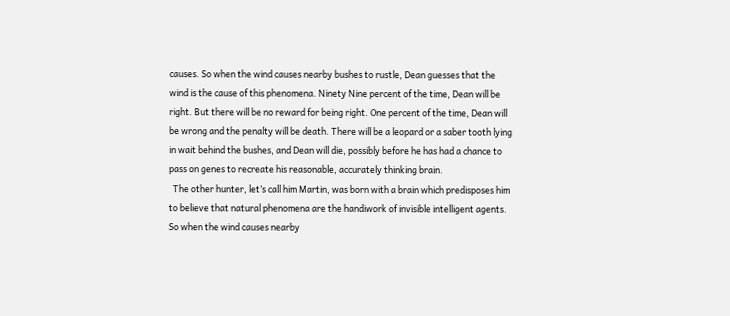causes. So when the wind causes nearby bushes to rustle, Dean guesses that the wind is the cause of this phenomena. Ninety Nine percent of the time, Dean will be right. But there will be no reward for being right. One percent of the time, Dean will be wrong and the penalty will be death. There will be a leopard or a saber tooth lying in wait behind the bushes, and Dean will die, possibly before he has had a chance to pass on genes to recreate his reasonable, accurately thinking brain.
  The other hunter, let’s call him Martin, was born with a brain which predisposes him to believe that natural phenomena are the handiwork of invisible intelligent agents. So when the wind causes nearby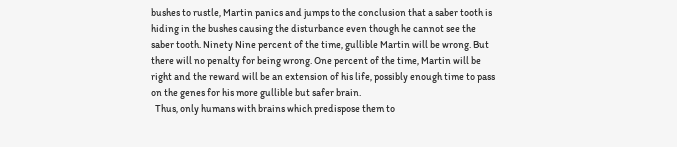bushes to rustle, Martin panics and jumps to the conclusion that a saber tooth is hiding in the bushes causing the disturbance even though he cannot see the saber tooth. Ninety Nine percent of the time, gullible Martin will be wrong. But there will no penalty for being wrong. One percent of the time, Martin will be right and the reward will be an extension of his life, possibly enough time to pass on the genes for his more gullible but safer brain.
  Thus, only humans with brains which predispose them to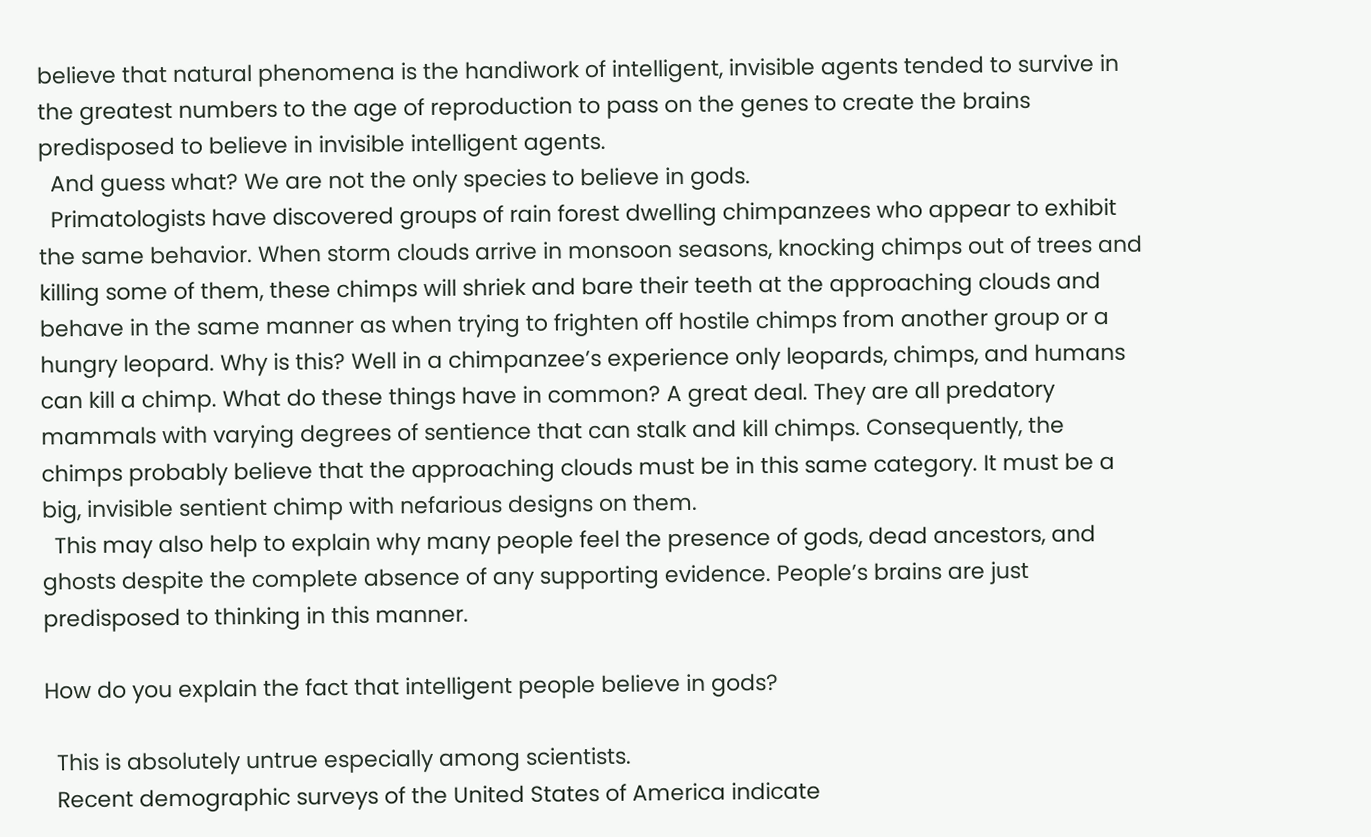believe that natural phenomena is the handiwork of intelligent, invisible agents tended to survive in the greatest numbers to the age of reproduction to pass on the genes to create the brains predisposed to believe in invisible intelligent agents.
  And guess what? We are not the only species to believe in gods.
  Primatologists have discovered groups of rain forest dwelling chimpanzees who appear to exhibit the same behavior. When storm clouds arrive in monsoon seasons, knocking chimps out of trees and killing some of them, these chimps will shriek and bare their teeth at the approaching clouds and behave in the same manner as when trying to frighten off hostile chimps from another group or a hungry leopard. Why is this? Well in a chimpanzee’s experience only leopards, chimps, and humans can kill a chimp. What do these things have in common? A great deal. They are all predatory mammals with varying degrees of sentience that can stalk and kill chimps. Consequently, the chimps probably believe that the approaching clouds must be in this same category. It must be a big, invisible sentient chimp with nefarious designs on them.
  This may also help to explain why many people feel the presence of gods, dead ancestors, and ghosts despite the complete absence of any supporting evidence. People’s brains are just predisposed to thinking in this manner.

How do you explain the fact that intelligent people believe in gods?

  This is absolutely untrue especially among scientists.
  Recent demographic surveys of the United States of America indicate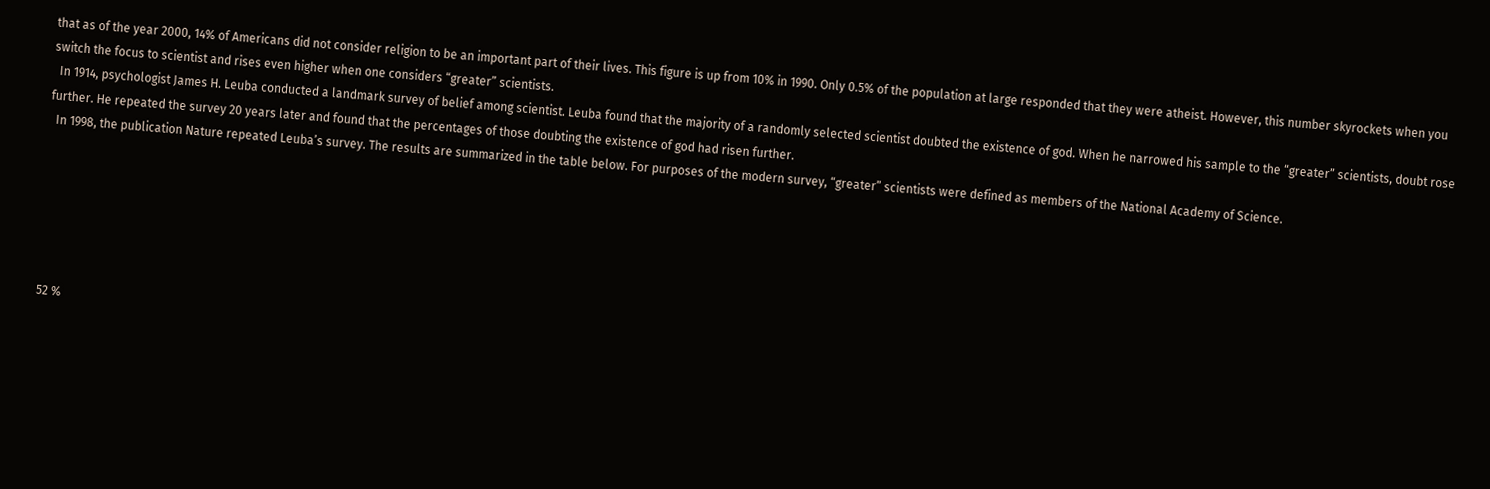that as of the year 2000, 14% of Americans did not consider religion to be an important part of their lives. This figure is up from 10% in 1990. Only 0.5% of the population at large responded that they were atheist. However, this number skyrockets when you switch the focus to scientist and rises even higher when one considers “greater” scientists.
  In 1914, psychologist James H. Leuba conducted a landmark survey of belief among scientist. Leuba found that the majority of a randomly selected scientist doubted the existence of god. When he narrowed his sample to the “greater” scientists, doubt rose further. He repeated the survey 20 years later and found that the percentages of those doubting the existence of god had risen further.
  In 1998, the publication Nature repeated Leuba’s survey. The results are summarized in the table below. For purposes of the modern survey, “greater” scientists were defined as members of the National Academy of Science.






52 %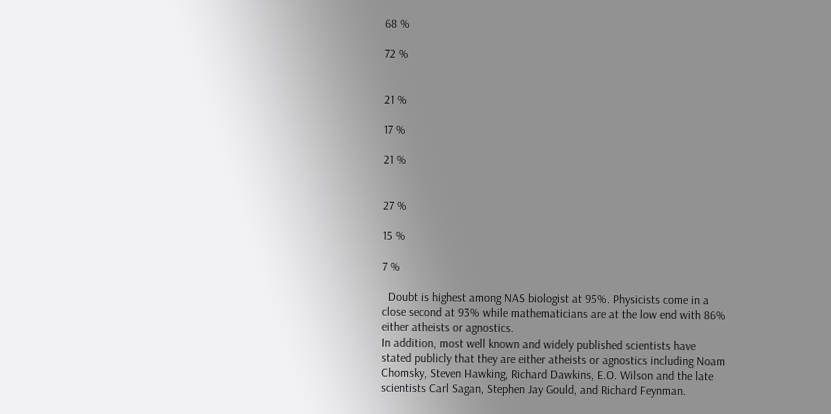68 %

72 %


21 %

17 %

21 %


27 %

15 %

7 %

  Doubt is highest among NAS biologist at 95%. Physicists come in a close second at 93% while mathematicians are at the low end with 86% either atheists or agnostics.
In addition, most well known and widely published scientists have stated publicly that they are either atheists or agnostics including Noam Chomsky, Steven Hawking, Richard Dawkins, E.O. Wilson and the late scientists Carl Sagan, Stephen Jay Gould, and Richard Feynman.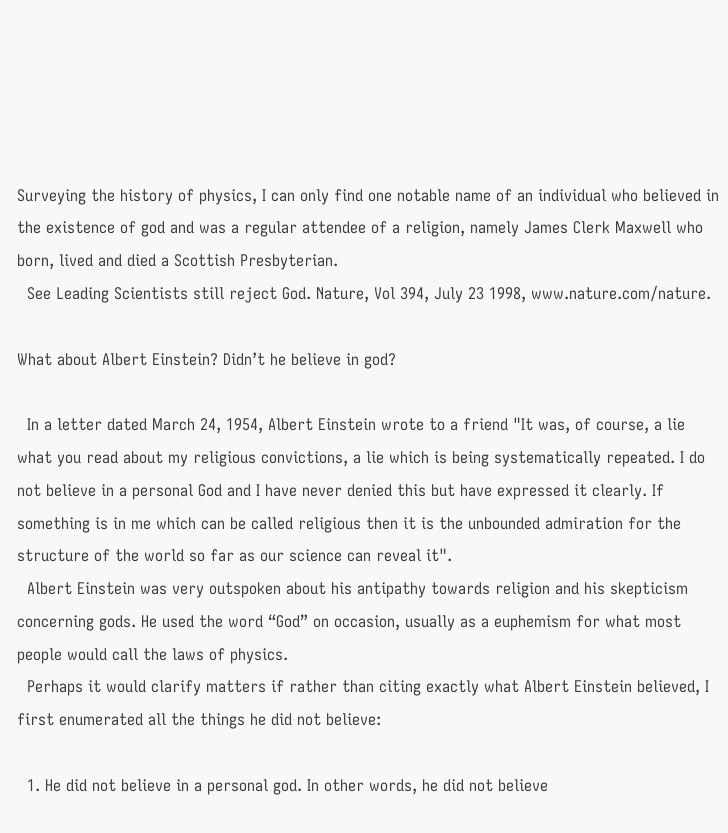Surveying the history of physics, I can only find one notable name of an individual who believed in the existence of god and was a regular attendee of a religion, namely James Clerk Maxwell who born, lived and died a Scottish Presbyterian.
  See Leading Scientists still reject God. Nature, Vol 394, July 23 1998, www.nature.com/nature.

What about Albert Einstein? Didn’t he believe in god?

  In a letter dated March 24, 1954, Albert Einstein wrote to a friend "It was, of course, a lie what you read about my religious convictions, a lie which is being systematically repeated. I do not believe in a personal God and I have never denied this but have expressed it clearly. If something is in me which can be called religious then it is the unbounded admiration for the structure of the world so far as our science can reveal it".
  Albert Einstein was very outspoken about his antipathy towards religion and his skepticism concerning gods. He used the word “God” on occasion, usually as a euphemism for what most people would call the laws of physics.
  Perhaps it would clarify matters if rather than citing exactly what Albert Einstein believed, I first enumerated all the things he did not believe:

  1. He did not believe in a personal god. In other words, he did not believe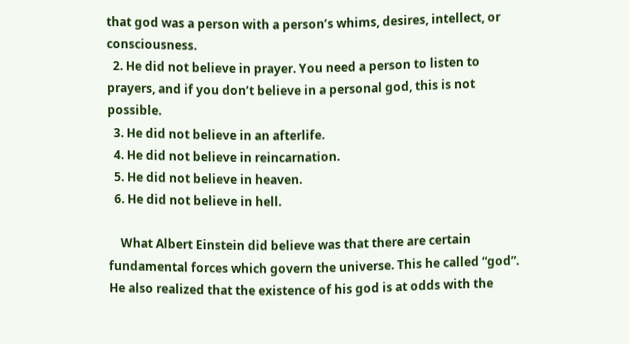that god was a person with a person’s whims, desires, intellect, or consciousness.
  2. He did not believe in prayer. You need a person to listen to prayers, and if you don’t believe in a personal god, this is not possible.
  3. He did not believe in an afterlife.
  4. He did not believe in reincarnation.
  5. He did not believe in heaven.
  6. He did not believe in hell.

    What Albert Einstein did believe was that there are certain fundamental forces which govern the universe. This he called “god”. He also realized that the existence of his god is at odds with the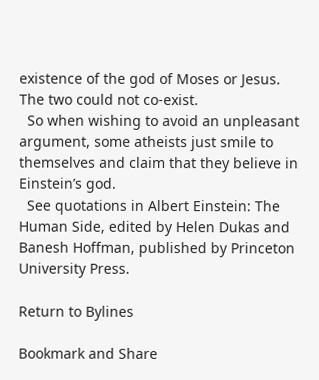existence of the god of Moses or Jesus. The two could not co-exist.
  So when wishing to avoid an unpleasant argument, some atheists just smile to themselves and claim that they believe in Einstein’s god.
  See quotations in Albert Einstein: The Human Side, edited by Helen Dukas and Banesh Hoffman, published by Princeton University Press.

Return to Bylines

Bookmark and Share